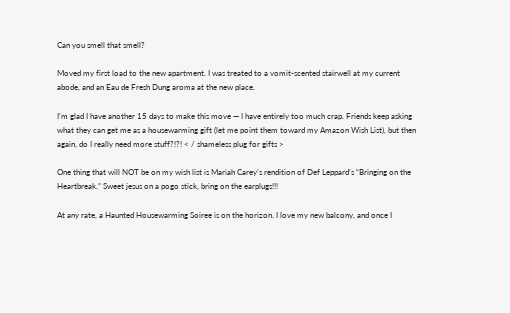Can you smell that smell?

Moved my first load to the new apartment. I was treated to a vomit-scented stairwell at my current abode, and an Eau de Fresh Dung aroma at the new place.

I’m glad I have another 15 days to make this move — I have entirely too much crap. Friends keep asking what they can get me as a housewarming gift (let me point them toward my Amazon Wish List), but then again, do I really need more stuff?!?! < / shameless plug for gifts >

One thing that will NOT be on my wish list is Mariah Carey’s rendition of Def Leppard’s “Bringing on the Heartbreak.” Sweet jesus on a pogo stick, bring on the earplugs!!!

At any rate, a Haunted Housewarming Soiree is on the horizon. I love my new balcony, and once I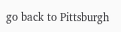go back to Pittsburgh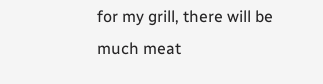for my grill, there will be much meat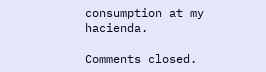consumption at my hacienda.

Comments closed.